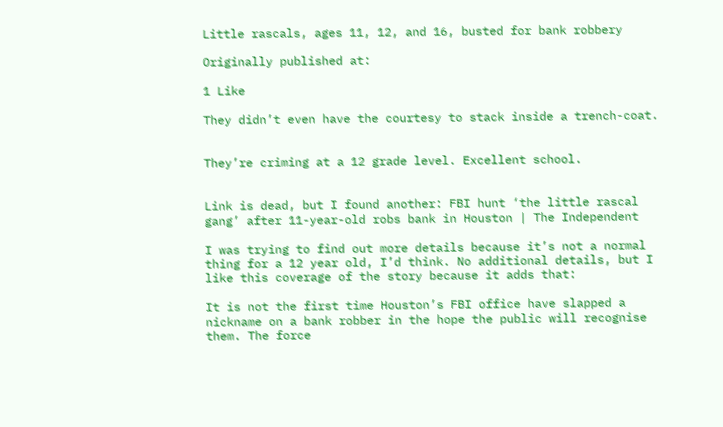Little rascals, ages 11, 12, and 16, busted for bank robbery

Originally published at:

1 Like

They didn’t even have the courtesy to stack inside a trench-coat.


They’re criming at a 12 grade level. Excellent school.


Link is dead, but I found another: FBI hunt ‘the little rascal gang’ after 11-year-old robs bank in Houston | The Independent

I was trying to find out more details because it’s not a normal thing for a 12 year old, I’d think. No additional details, but I like this coverage of the story because it adds that:

It is not the first time Houston’s FBI office have slapped a nickname on a bank robber in the hope the public will recognise them. The force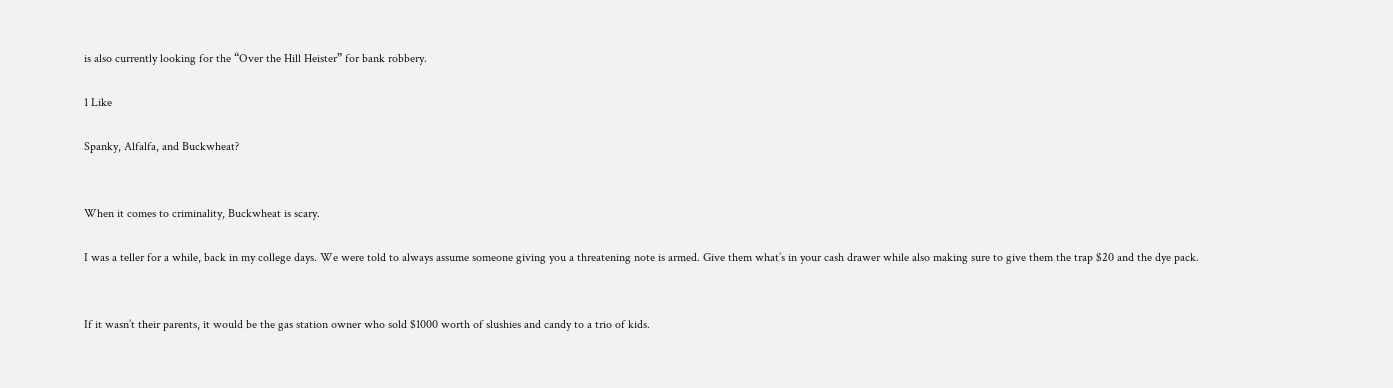is also currently looking for the “Over the Hill Heister” for bank robbery.

1 Like

Spanky, Alfalfa, and Buckwheat?


When it comes to criminality, Buckwheat is scary.

I was a teller for a while, back in my college days. We were told to always assume someone giving you a threatening note is armed. Give them what’s in your cash drawer while also making sure to give them the trap $20 and the dye pack.


If it wasn’t their parents, it would be the gas station owner who sold $1000 worth of slushies and candy to a trio of kids.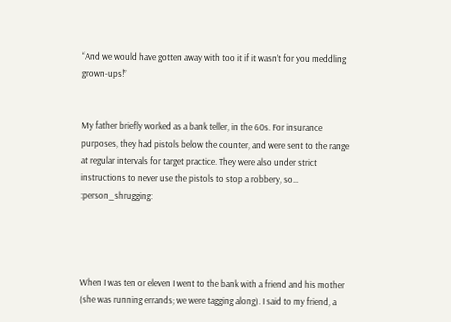“And we would have gotten away with too it if it wasn’t for you meddling grown-ups!”


My father briefly worked as a bank teller, in the 60s. For insurance purposes, they had pistols below the counter, and were sent to the range at regular intervals for target practice. They were also under strict instructions to never use the pistols to stop a robbery, so… :person_shrugging:




When I was ten or eleven I went to the bank with a friend and his mother (she was running errands; we were tagging along). I said to my friend, a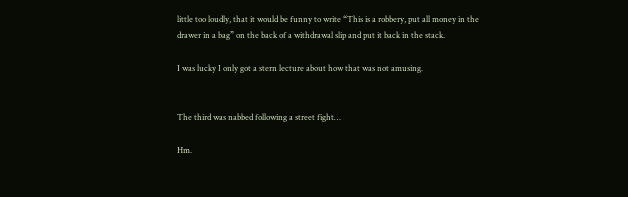little too loudly, that it would be funny to write “This is a robbery, put all money in the drawer in a bag” on the back of a withdrawal slip and put it back in the stack.

I was lucky I only got a stern lecture about how that was not amusing.


The third was nabbed following a street fight…

Hm.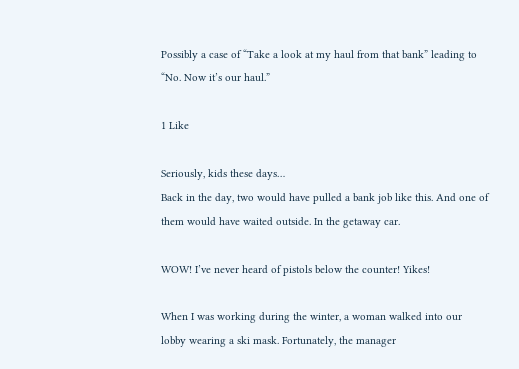Possibly a case of “Take a look at my haul from that bank” leading to “No. Now it’s our haul.”

1 Like

Seriously, kids these days…
Back in the day, two would have pulled a bank job like this. And one of them would have waited outside. In the getaway car.

WOW! I’ve never heard of pistols below the counter! Yikes!

When I was working during the winter, a woman walked into our lobby wearing a ski mask. Fortunately, the manager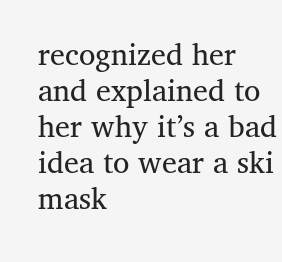recognized her and explained to her why it’s a bad idea to wear a ski mask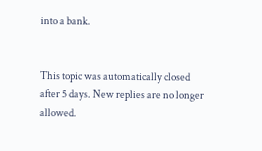into a bank.


This topic was automatically closed after 5 days. New replies are no longer allowed.